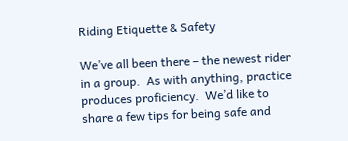Riding Etiquette & Safety

We’ve all been there – the newest rider in a group.  As with anything, practice produces proficiency.  We’d like to share a few tips for being safe and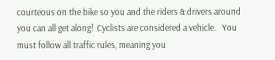courteous on the bike so you and the riders & drivers around you can all get along!  Cyclists are considered a vehicle.   You must follow all traffic rules, meaning you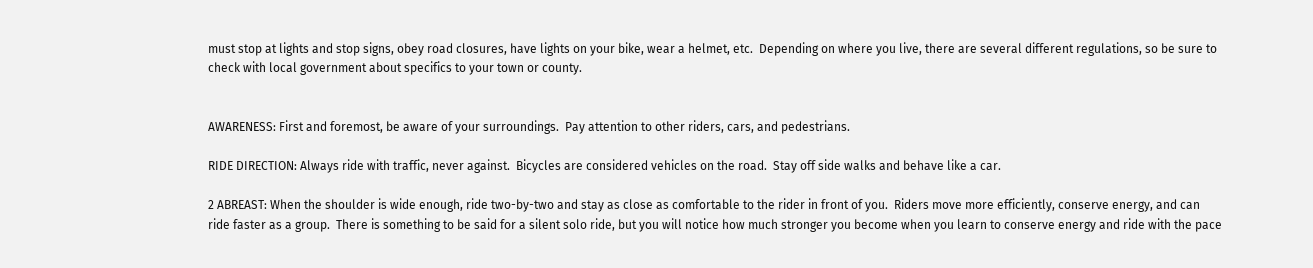must stop at lights and stop signs, obey road closures, have lights on your bike, wear a helmet, etc.  Depending on where you live, there are several different regulations, so be sure to check with local government about specifics to your town or county.


AWARENESS: First and foremost, be aware of your surroundings.  Pay attention to other riders, cars, and pedestrians.

RIDE DIRECTION: Always ride with traffic, never against.  Bicycles are considered vehicles on the road.  Stay off side walks and behave like a car.

2 ABREAST: When the shoulder is wide enough, ride two-by-two and stay as close as comfortable to the rider in front of you.  Riders move more efficiently, conserve energy, and can ride faster as a group.  There is something to be said for a silent solo ride, but you will notice how much stronger you become when you learn to conserve energy and ride with the pace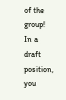of the group!  In a draft position, you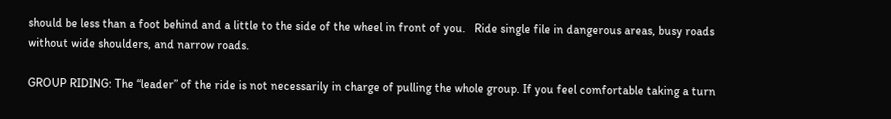should be less than a foot behind and a little to the side of the wheel in front of you.   Ride single file in dangerous areas, busy roads without wide shoulders, and narrow roads.

GROUP RIDING: The “leader” of the ride is not necessarily in charge of pulling the whole group. If you feel comfortable taking a turn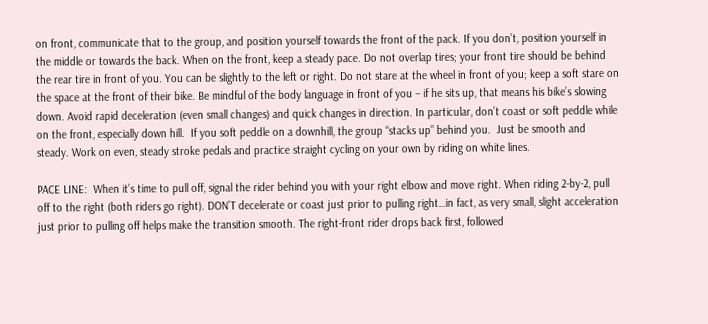on front, communicate that to the group, and position yourself towards the front of the pack. If you don’t, position yourself in the middle or towards the back. When on the front, keep a steady pace. Do not overlap tires; your front tire should be behind the rear tire in front of you. You can be slightly to the left or right. Do not stare at the wheel in front of you; keep a soft stare on the space at the front of their bike. Be mindful of the body language in front of you – if he sits up, that means his bike’s slowing down. Avoid rapid deceleration (even small changes) and quick changes in direction. In particular, don’t coast or soft peddle while on the front, especially down hill.  If you soft peddle on a downhill, the group “stacks up” behind you.  Just be smooth and steady. Work on even, steady stroke pedals and practice straight cycling on your own by riding on white lines.

PACE LINE:  When it’s time to pull off, signal the rider behind you with your right elbow and move right. When riding 2-by-2, pull off to the right (both riders go right). DON’T decelerate or coast just prior to pulling right…in fact, as very small, slight acceleration just prior to pulling off helps make the transition smooth. The right-front rider drops back first, followed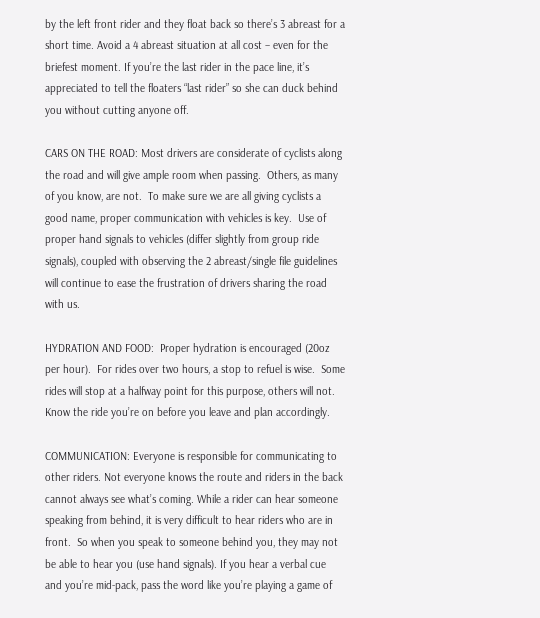by the left front rider and they float back so there’s 3 abreast for a short time. Avoid a 4 abreast situation at all cost – even for the briefest moment. If you’re the last rider in the pace line, it’s appreciated to tell the floaters “last rider” so she can duck behind you without cutting anyone off.

CARS ON THE ROAD: Most drivers are considerate of cyclists along the road and will give ample room when passing.  Others, as many of you know, are not.  To make sure we are all giving cyclists a good name, proper communication with vehicles is key.  Use of proper hand signals to vehicles (differ slightly from group ride signals), coupled with observing the 2 abreast/single file guidelines will continue to ease the frustration of drivers sharing the road with us.

HYDRATION AND FOOD:  Proper hydration is encouraged (20oz per hour).  For rides over two hours, a stop to refuel is wise.  Some rides will stop at a halfway point for this purpose, others will not.  Know the ride you’re on before you leave and plan accordingly.

COMMUNICATION: Everyone is responsible for communicating to other riders. Not everyone knows the route and riders in the back cannot always see what’s coming. While a rider can hear someone speaking from behind, it is very difficult to hear riders who are in front.  So when you speak to someone behind you, they may not be able to hear you (use hand signals). If you hear a verbal cue and you’re mid-pack, pass the word like you’re playing a game of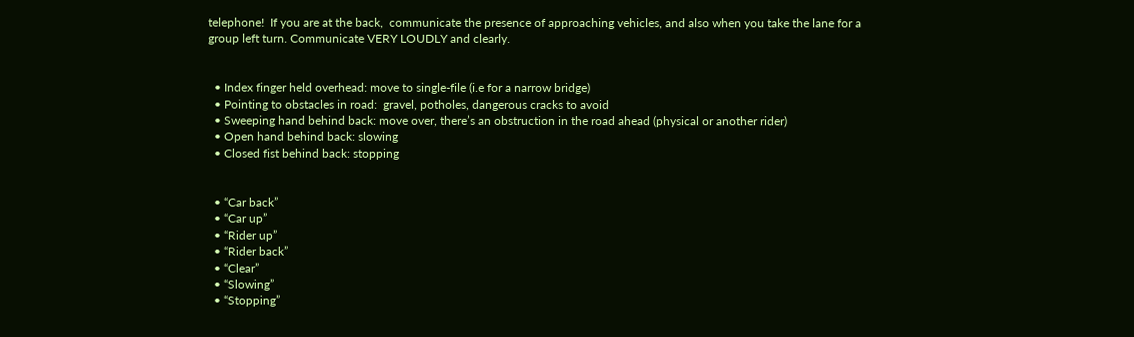telephone!  If you are at the back,  communicate the presence of approaching vehicles, and also when you take the lane for a group left turn. Communicate VERY LOUDLY and clearly.


  • Index finger held overhead: move to single-file (i.e for a narrow bridge)
  • Pointing to obstacles in road:  gravel, potholes, dangerous cracks to avoid
  • Sweeping hand behind back: move over, there’s an obstruction in the road ahead (physical or another rider)
  • Open hand behind back: slowing
  • Closed fist behind back: stopping


  • “Car back”
  • “Car up”
  • “Rider up”
  • “Rider back”
  • “Clear”
  • “Slowing”
  • “Stopping”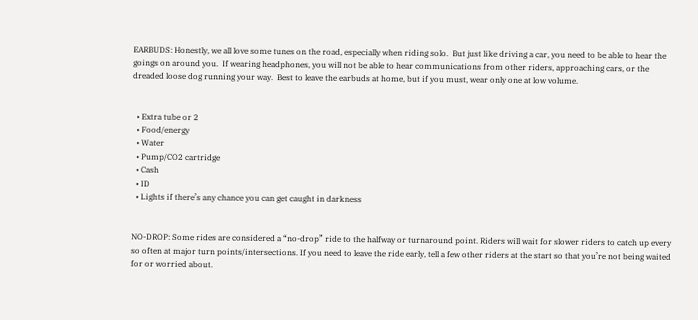EARBUDS: Honestly, we all love some tunes on the road, especially when riding solo.  But just like driving a car, you need to be able to hear the goings on around you.  If wearing headphones, you will not be able to hear communications from other riders, approaching cars, or the dreaded loose dog running your way.  Best to leave the earbuds at home, but if you must, wear only one at low volume.


  • Extra tube or 2
  • Food/energy
  • Water
  • Pump/CO2 cartridge
  • Cash
  • ID
  • Lights if there’s any chance you can get caught in darkness


NO-DROP: Some rides are considered a “no-drop” ride to the halfway or turnaround point. Riders will wait for slower riders to catch up every so often at major turn points/intersections. If you need to leave the ride early, tell a few other riders at the start so that you’re not being waited for or worried about.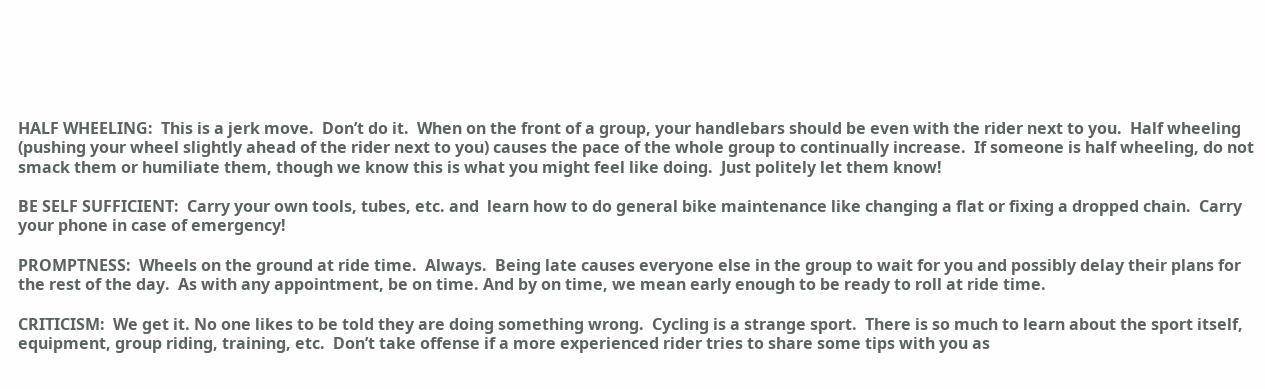HALF WHEELING:  This is a jerk move.  Don’t do it.  When on the front of a group, your handlebars should be even with the rider next to you.  Half wheeling (pushing your wheel slightly ahead of the rider next to you) causes the pace of the whole group to continually increase.  If someone is half wheeling, do not smack them or humiliate them, though we know this is what you might feel like doing.  Just politely let them know!

BE SELF SUFFICIENT:  Carry your own tools, tubes, etc. and  learn how to do general bike maintenance like changing a flat or fixing a dropped chain.  Carry your phone in case of emergency!

PROMPTNESS:  Wheels on the ground at ride time.  Always.  Being late causes everyone else in the group to wait for you and possibly delay their plans for the rest of the day.  As with any appointment, be on time. And by on time, we mean early enough to be ready to roll at ride time.

CRITICISM:  We get it. No one likes to be told they are doing something wrong.  Cycling is a strange sport.  There is so much to learn about the sport itself, equipment, group riding, training, etc.  Don’t take offense if a more experienced rider tries to share some tips with you as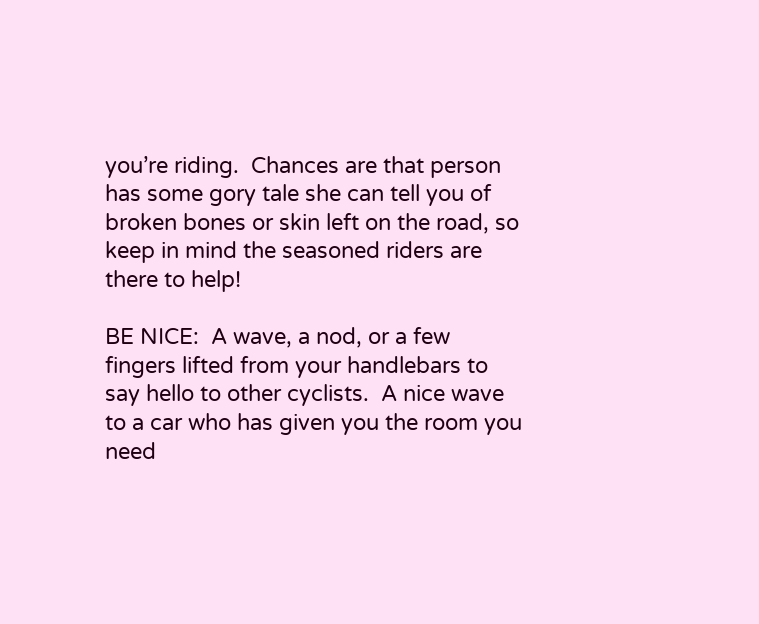you’re riding.  Chances are that person has some gory tale she can tell you of broken bones or skin left on the road, so keep in mind the seasoned riders are there to help!

BE NICE:  A wave, a nod, or a few fingers lifted from your handlebars to say hello to other cyclists.  A nice wave to a car who has given you the room you need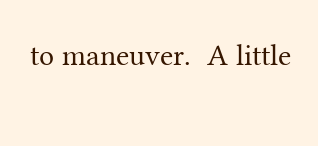to maneuver.  A little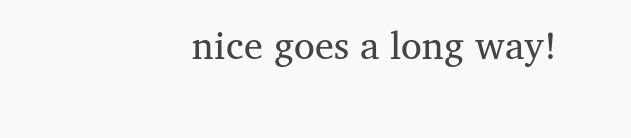nice goes a long way!